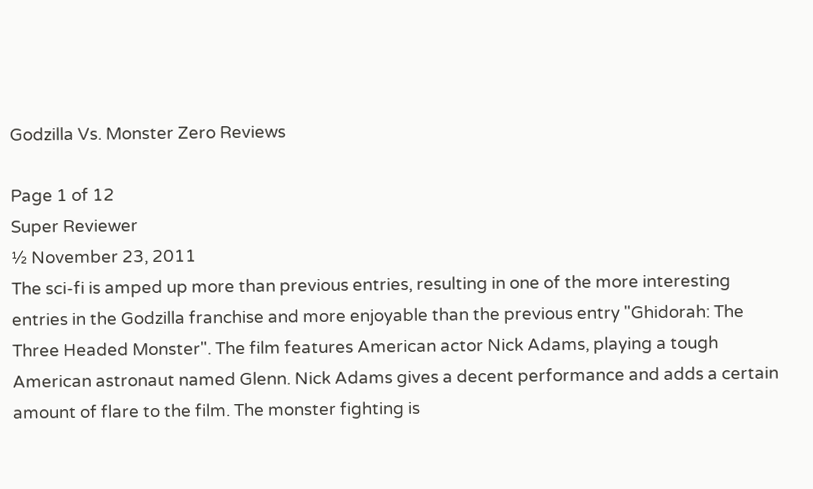Godzilla Vs. Monster Zero Reviews

Page 1 of 12
Super Reviewer
½ November 23, 2011
The sci-fi is amped up more than previous entries, resulting in one of the more interesting entries in the Godzilla franchise and more enjoyable than the previous entry "Ghidorah: The Three Headed Monster". The film features American actor Nick Adams, playing a tough American astronaut named Glenn. Nick Adams gives a decent performance and adds a certain amount of flare to the film. The monster fighting is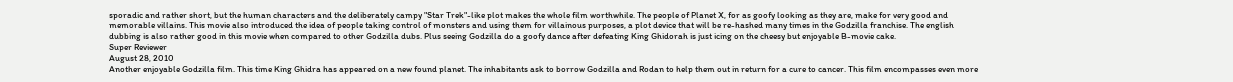sporadic and rather short, but the human characters and the deliberately campy "Star Trek"-like plot makes the whole film worthwhile. The people of Planet X, for as goofy looking as they are, make for very good and memorable villains. This movie also introduced the idea of people taking control of monsters and using them for villainous purposes, a plot device that will be re-hashed many times in the Godzilla franchise. The english dubbing is also rather good in this movie when compared to other Godzilla dubs. Plus seeing Godzilla do a goofy dance after defeating King Ghidorah is just icing on the cheesy but enjoyable B-movie cake.
Super Reviewer
August 28, 2010
Another enjoyable Godzilla film. This time King Ghidra has appeared on a new found planet. The inhabitants ask to borrow Godzilla and Rodan to help them out in return for a cure to cancer. This film encompasses even more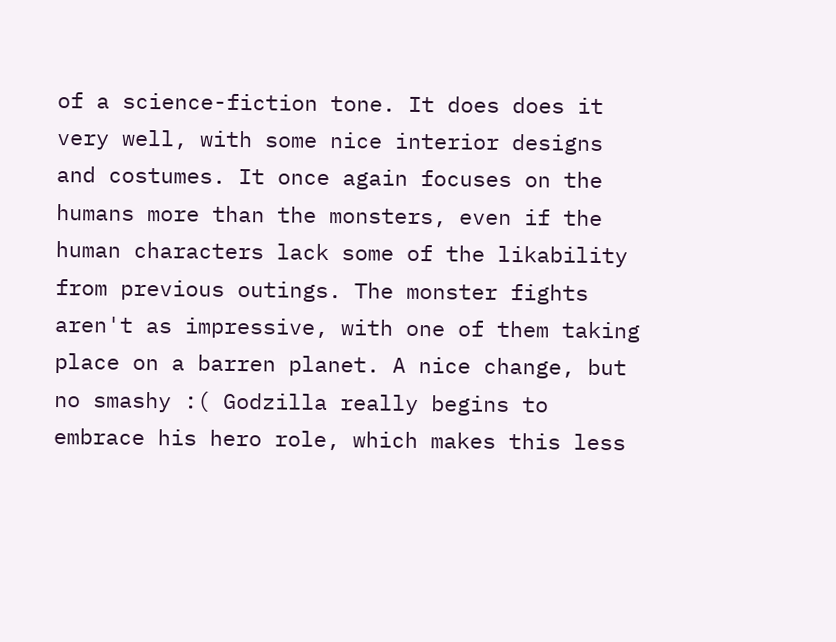of a science-fiction tone. It does does it very well, with some nice interior designs and costumes. It once again focuses on the humans more than the monsters, even if the human characters lack some of the likability from previous outings. The monster fights aren't as impressive, with one of them taking place on a barren planet. A nice change, but no smashy :( Godzilla really begins to embrace his hero role, which makes this less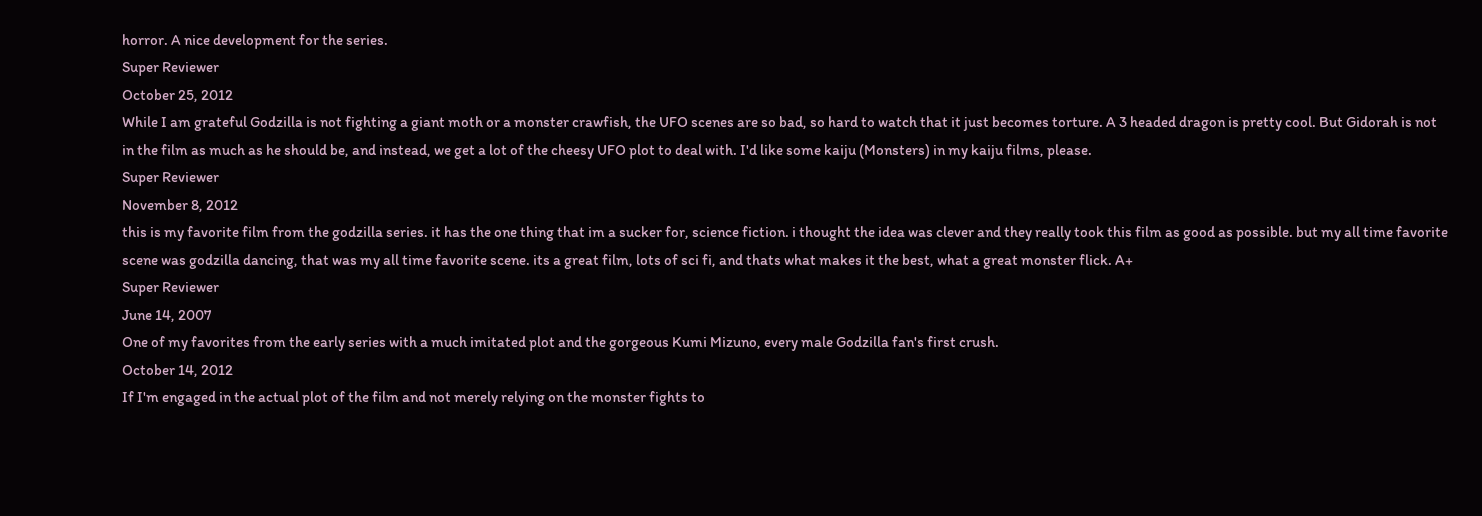horror. A nice development for the series.
Super Reviewer
October 25, 2012
While I am grateful Godzilla is not fighting a giant moth or a monster crawfish, the UFO scenes are so bad, so hard to watch that it just becomes torture. A 3 headed dragon is pretty cool. But Gidorah is not in the film as much as he should be, and instead, we get a lot of the cheesy UFO plot to deal with. I'd like some kaiju (Monsters) in my kaiju films, please.
Super Reviewer
November 8, 2012
this is my favorite film from the godzilla series. it has the one thing that im a sucker for, science fiction. i thought the idea was clever and they really took this film as good as possible. but my all time favorite scene was godzilla dancing, that was my all time favorite scene. its a great film, lots of sci fi, and thats what makes it the best, what a great monster flick. A+
Super Reviewer
June 14, 2007
One of my favorites from the early series with a much imitated plot and the gorgeous Kumi Mizuno, every male Godzilla fan's first crush.
October 14, 2012
If I'm engaged in the actual plot of the film and not merely relying on the monster fights to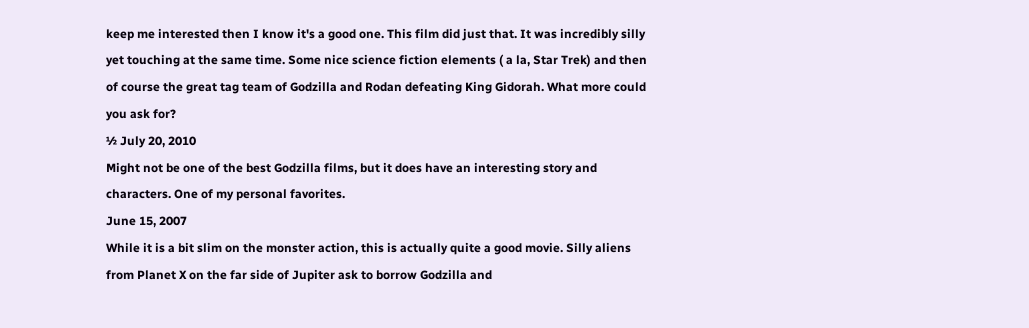keep me interested then I know it's a good one. This film did just that. It was incredibly silly yet touching at the same time. Some nice science fiction elements ( a la, Star Trek) and then of course the great tag team of Godzilla and Rodan defeating King Gidorah. What more could you ask for?
½ July 20, 2010
Might not be one of the best Godzilla films, but it does have an interesting story and characters. One of my personal favorites.
June 15, 2007
While it is a bit slim on the monster action, this is actually quite a good movie. Silly aliens from Planet X on the far side of Jupiter ask to borrow Godzilla and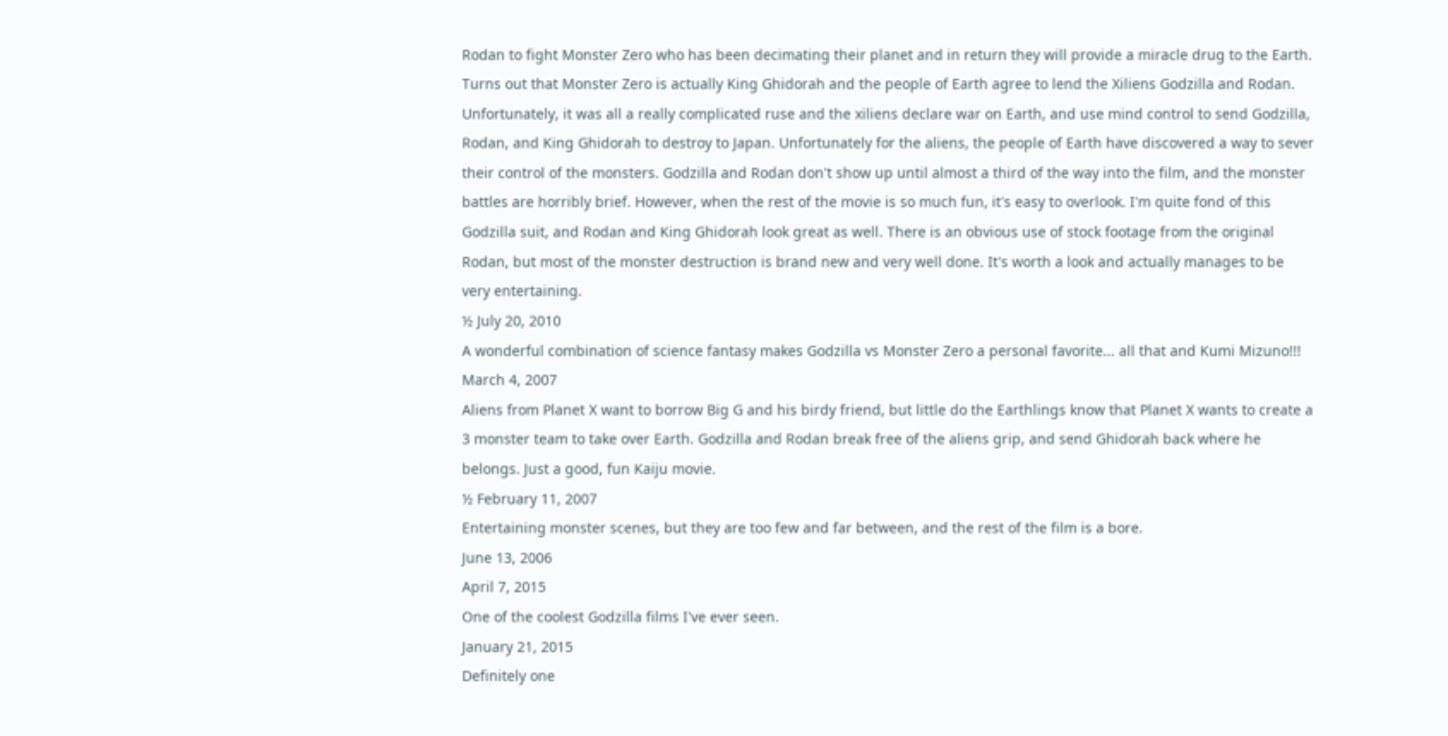Rodan to fight Monster Zero who has been decimating their planet and in return they will provide a miracle drug to the Earth. Turns out that Monster Zero is actually King Ghidorah and the people of Earth agree to lend the Xiliens Godzilla and Rodan. Unfortunately, it was all a really complicated ruse and the xiliens declare war on Earth, and use mind control to send Godzilla, Rodan, and King Ghidorah to destroy to Japan. Unfortunately for the aliens, the people of Earth have discovered a way to sever their control of the monsters. Godzilla and Rodan don't show up until almost a third of the way into the film, and the monster battles are horribly brief. However, when the rest of the movie is so much fun, it's easy to overlook. I'm quite fond of this Godzilla suit, and Rodan and King Ghidorah look great as well. There is an obvious use of stock footage from the original Rodan, but most of the monster destruction is brand new and very well done. It's worth a look and actually manages to be very entertaining.
½ July 20, 2010
A wonderful combination of science fantasy makes Godzilla vs Monster Zero a personal favorite... all that and Kumi Mizuno!!!
March 4, 2007
Aliens from Planet X want to borrow Big G and his birdy friend, but little do the Earthlings know that Planet X wants to create a 3 monster team to take over Earth. Godzilla and Rodan break free of the aliens grip, and send Ghidorah back where he belongs. Just a good, fun Kaiju movie.
½ February 11, 2007
Entertaining monster scenes, but they are too few and far between, and the rest of the film is a bore.
June 13, 2006
April 7, 2015
One of the coolest Godzilla films I've ever seen.
January 21, 2015
Definitely one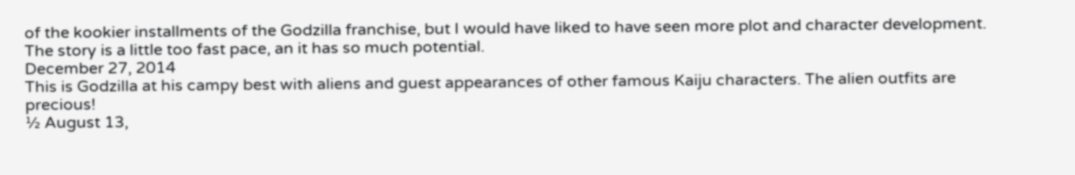of the kookier installments of the Godzilla franchise, but I would have liked to have seen more plot and character development. The story is a little too fast pace, an it has so much potential.
December 27, 2014
This is Godzilla at his campy best with aliens and guest appearances of other famous Kaiju characters. The alien outfits are precious!
½ August 13,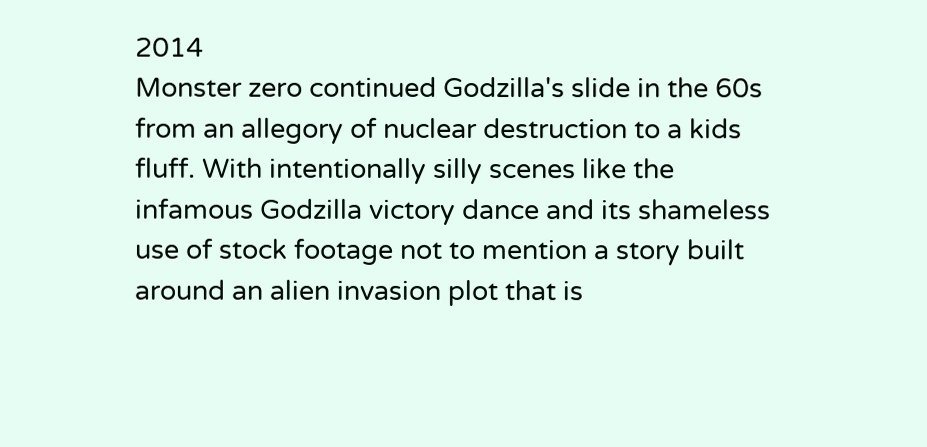2014
Monster zero continued Godzilla's slide in the 60s from an allegory of nuclear destruction to a kids fluff. With intentionally silly scenes like the infamous Godzilla victory dance and its shameless use of stock footage not to mention a story built around an alien invasion plot that is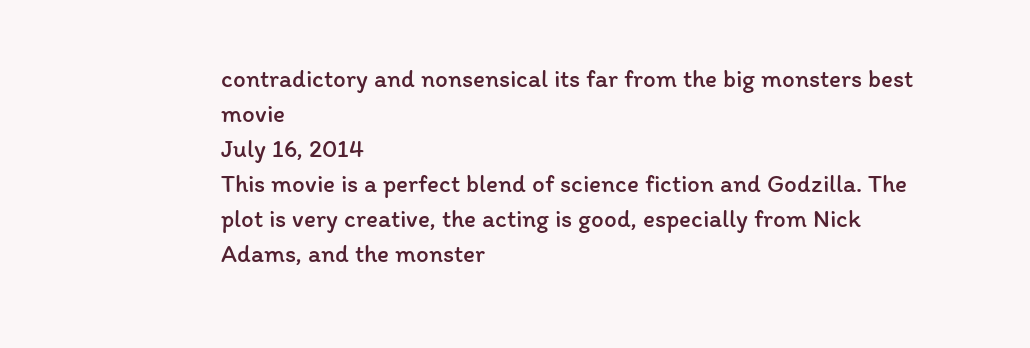contradictory and nonsensical its far from the big monsters best movie
July 16, 2014
This movie is a perfect blend of science fiction and Godzilla. The plot is very creative, the acting is good, especially from Nick Adams, and the monster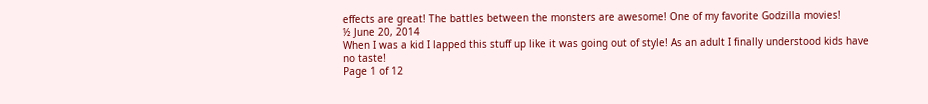effects are great! The battles between the monsters are awesome! One of my favorite Godzilla movies!
½ June 20, 2014
When I was a kid I lapped this stuff up like it was going out of style! As an adult I finally understood kids have no taste!
Page 1 of 12